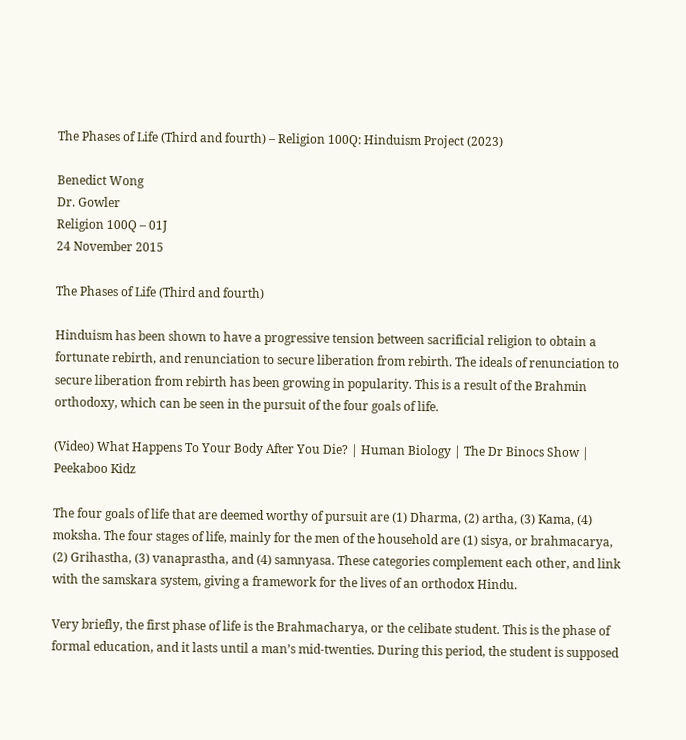The Phases of Life (Third and fourth) – Religion 100Q: Hinduism Project (2023)

Benedict Wong
Dr. Gowler
Religion 100Q – 01J
24 November 2015

The Phases of Life (Third and fourth)

Hinduism has been shown to have a progressive tension between sacrificial religion to obtain a fortunate rebirth, and renunciation to secure liberation from rebirth. The ideals of renunciation to secure liberation from rebirth has been growing in popularity. This is a result of the Brahmin orthodoxy, which can be seen in the pursuit of the four goals of life.

(Video) What Happens To Your Body After You Die? | Human Biology | The Dr Binocs Show | Peekaboo Kidz

The four goals of life that are deemed worthy of pursuit are (1) Dharma, (2) artha, (3) Kama, (4) moksha. The four stages of life, mainly for the men of the household are (1) sisya, or brahmacarya, (2) Grihastha, (3) vanaprastha, and (4) samnyasa. These categories complement each other, and link with the samskara system, giving a framework for the lives of an orthodox Hindu.

Very briefly, the first phase of life is the Brahmacharya, or the celibate student. This is the phase of formal education, and it lasts until a man’s mid-twenties. During this period, the student is supposed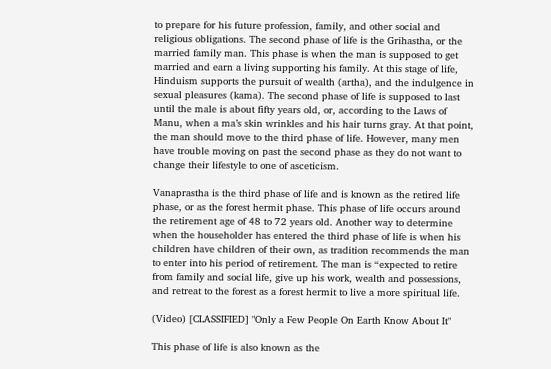to prepare for his future profession, family, and other social and religious obligations. The second phase of life is the Grihastha, or the married family man. This phase is when the man is supposed to get married and earn a living supporting his family. At this stage of life, Hinduism supports the pursuit of wealth (artha), and the indulgence in sexual pleasures (kama). The second phase of life is supposed to last until the male is about fifty years old, or, according to the Laws of Manu, when a ma’s skin wrinkles and his hair turns gray. At that point, the man should move to the third phase of life. However, many men have trouble moving on past the second phase as they do not want to change their lifestyle to one of asceticism.

Vanaprastha is the third phase of life and is known as the retired life phase, or as the forest hermit phase. This phase of life occurs around the retirement age of 48 to 72 years old. Another way to determine when the householder has entered the third phase of life is when his children have children of their own, as tradition recommends the man to enter into his period of retirement. The man is “expected to retire from family and social life, give up his work, wealth and possessions, and retreat to the forest as a forest hermit to live a more spiritual life.

(Video) [CLASSIFIED] "Only a Few People On Earth Know About It"

This phase of life is also known as the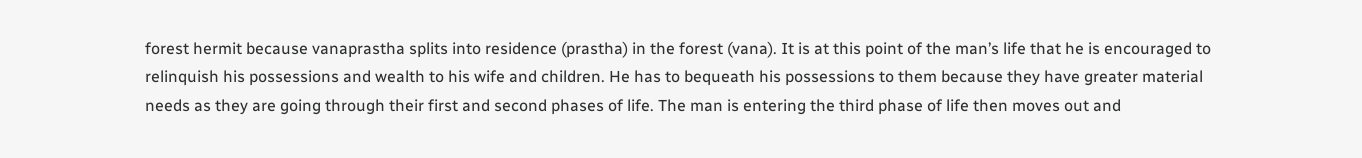forest hermit because vanaprastha splits into residence (prastha) in the forest (vana). It is at this point of the man’s life that he is encouraged to relinquish his possessions and wealth to his wife and children. He has to bequeath his possessions to them because they have greater material needs as they are going through their first and second phases of life. The man is entering the third phase of life then moves out and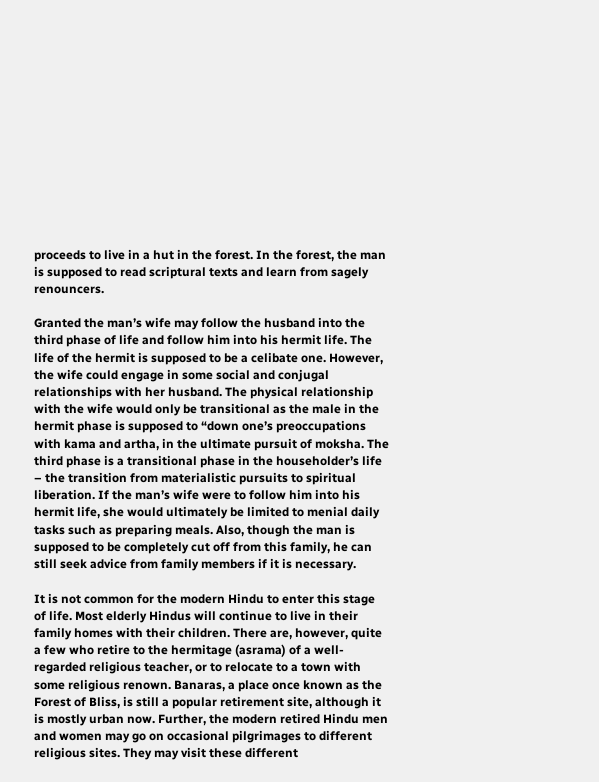proceeds to live in a hut in the forest. In the forest, the man is supposed to read scriptural texts and learn from sagely renouncers.

Granted the man’s wife may follow the husband into the third phase of life and follow him into his hermit life. The life of the hermit is supposed to be a celibate one. However, the wife could engage in some social and conjugal relationships with her husband. The physical relationship with the wife would only be transitional as the male in the hermit phase is supposed to “down one’s preoccupations with kama and artha, in the ultimate pursuit of moksha. The third phase is a transitional phase in the householder’s life – the transition from materialistic pursuits to spiritual liberation. If the man’s wife were to follow him into his hermit life, she would ultimately be limited to menial daily tasks such as preparing meals. Also, though the man is supposed to be completely cut off from this family, he can still seek advice from family members if it is necessary.

It is not common for the modern Hindu to enter this stage of life. Most elderly Hindus will continue to live in their family homes with their children. There are, however, quite a few who retire to the hermitage (asrama) of a well-regarded religious teacher, or to relocate to a town with some religious renown. Banaras, a place once known as the Forest of Bliss, is still a popular retirement site, although it is mostly urban now. Further, the modern retired Hindu men and women may go on occasional pilgrimages to different religious sites. They may visit these different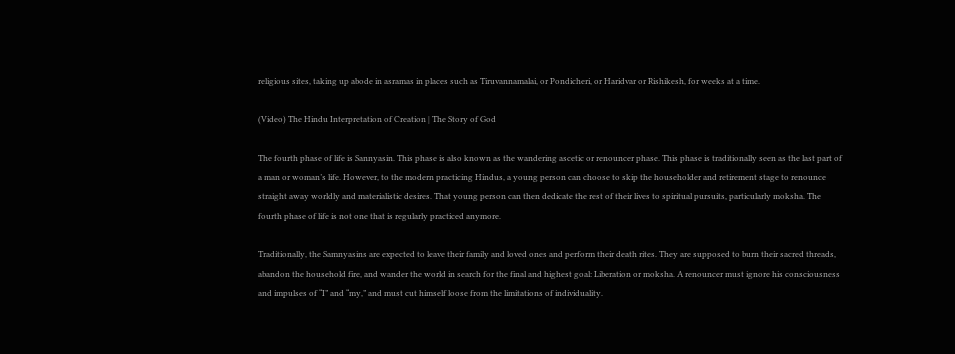religious sites, taking up abode in asramas in places such as Tiruvannamalai, or Pondicheri, or Haridvar or Rishikesh, for weeks at a time.

(Video) The Hindu Interpretation of Creation | The Story of God

The fourth phase of life is Sannyasin. This phase is also known as the wandering ascetic or renouncer phase. This phase is traditionally seen as the last part of a man or woman’s life. However, to the modern practicing Hindus, a young person can choose to skip the householder and retirement stage to renounce straight away worldly and materialistic desires. That young person can then dedicate the rest of their lives to spiritual pursuits, particularly moksha. The fourth phase of life is not one that is regularly practiced anymore.

Traditionally, the Samnyasins are expected to leave their family and loved ones and perform their death rites. They are supposed to burn their sacred threads, abandon the household fire, and wander the world in search for the final and highest goal: Liberation or moksha. A renouncer must ignore his consciousness and impulses of “I” and “my,” and must cut himself loose from the limitations of individuality.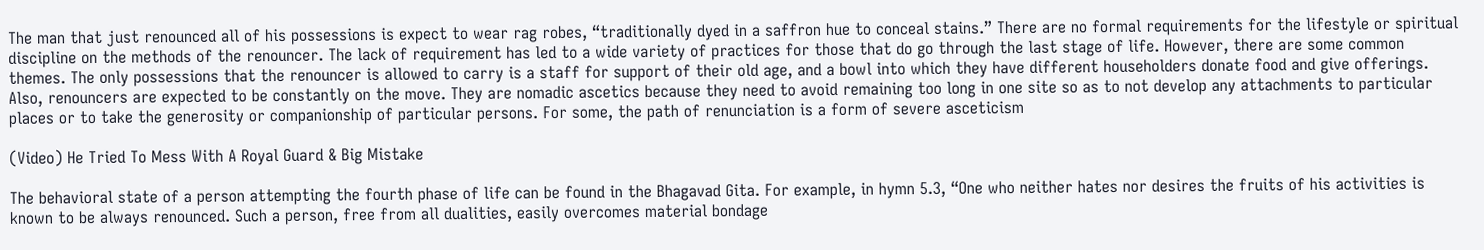The man that just renounced all of his possessions is expect to wear rag robes, “traditionally dyed in a saffron hue to conceal stains.” There are no formal requirements for the lifestyle or spiritual discipline on the methods of the renouncer. The lack of requirement has led to a wide variety of practices for those that do go through the last stage of life. However, there are some common themes. The only possessions that the renouncer is allowed to carry is a staff for support of their old age, and a bowl into which they have different householders donate food and give offerings. Also, renouncers are expected to be constantly on the move. They are nomadic ascetics because they need to avoid remaining too long in one site so as to not develop any attachments to particular places or to take the generosity or companionship of particular persons. For some, the path of renunciation is a form of severe asceticism

(Video) He Tried To Mess With A Royal Guard & Big Mistake

The behavioral state of a person attempting the fourth phase of life can be found in the Bhagavad Gita. For example, in hymn 5.3, “One who neither hates nor desires the fruits of his activities is known to be always renounced. Such a person, free from all dualities, easily overcomes material bondage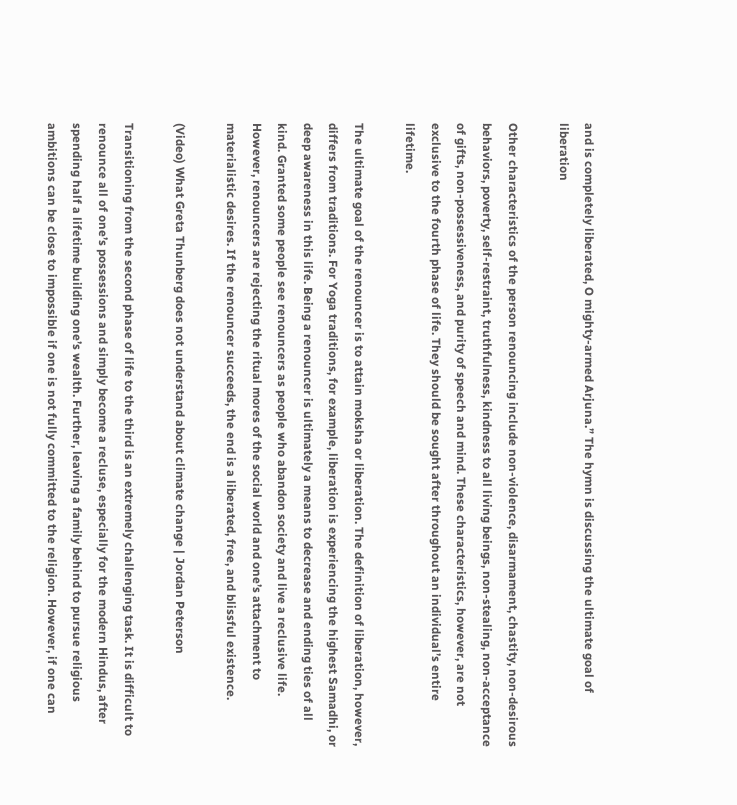and is completely liberated, O mighty-armed Arjuna.” The hymn is discussing the ultimate goal of liberation

Other characteristics of the person renouncing include non-violence, disarmament, chastity, non-desirous behaviors, poverty, self-restraint, truthfulness, kindness to all living beings, non-stealing, non-acceptance of gifts, non-possessiveness, and purity of speech and mind. These characteristics, however, are not exclusive to the fourth phase of life. They should be sought after throughout an individual’s entire lifetime.

The ultimate goal of the renouncer is to attain moksha or liberation. The definition of liberation, however, differs from traditions. For Yoga traditions, for example, liberation is experiencing the highest Samadhi, or deep awareness in this life. Being a renouncer is ultimately a means to decrease and ending ties of all kind. Granted some people see renouncers as people who abandon society and live a reclusive life. However, renouncers are rejecting the ritual mores of the social world and one’s attachment to materialistic desires. If the renouncer succeeds, the end is a liberated, free, and blissful existence.

(Video) What Greta Thunberg does not understand about climate change | Jordan Peterson

Transitioning from the second phase of life to the third is an extremely challenging task. It is difficult to renounce all of one’s possessions and simply become a recluse, especially for the modern Hindus, after spending half a lifetime building one’s wealth. Further, leaving a family behind to pursue religious ambitions can be close to impossible if one is not fully committed to the religion. However, if one can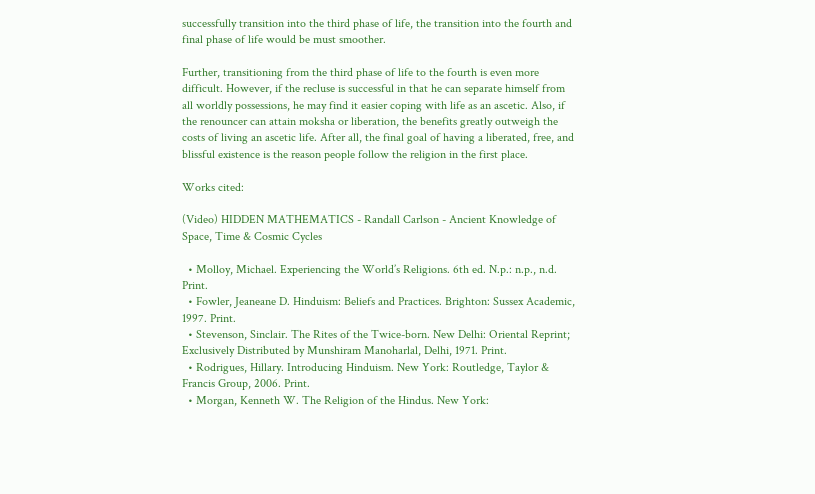successfully transition into the third phase of life, the transition into the fourth and final phase of life would be must smoother.

Further, transitioning from the third phase of life to the fourth is even more difficult. However, if the recluse is successful in that he can separate himself from all worldly possessions, he may find it easier coping with life as an ascetic. Also, if the renouncer can attain moksha or liberation, the benefits greatly outweigh the costs of living an ascetic life. After all, the final goal of having a liberated, free, and blissful existence is the reason people follow the religion in the first place.

Works cited:

(Video) HIDDEN MATHEMATICS - Randall Carlson - Ancient Knowledge of Space, Time & Cosmic Cycles

  • Molloy, Michael. Experiencing the World’s Religions. 6th ed. N.p.: n.p., n.d. Print.
  • Fowler, Jeaneane D. Hinduism: Beliefs and Practices. Brighton: Sussex Academic, 1997. Print.
  • Stevenson, Sinclair. The Rites of the Twice-born. New Delhi: Oriental Reprint; Exclusively Distributed by Munshiram Manoharlal, Delhi, 1971. Print.
  • Rodrigues, Hillary. Introducing Hinduism. New York: Routledge, Taylor & Francis Group, 2006. Print.
  • Morgan, Kenneth W. The Religion of the Hindus. New York: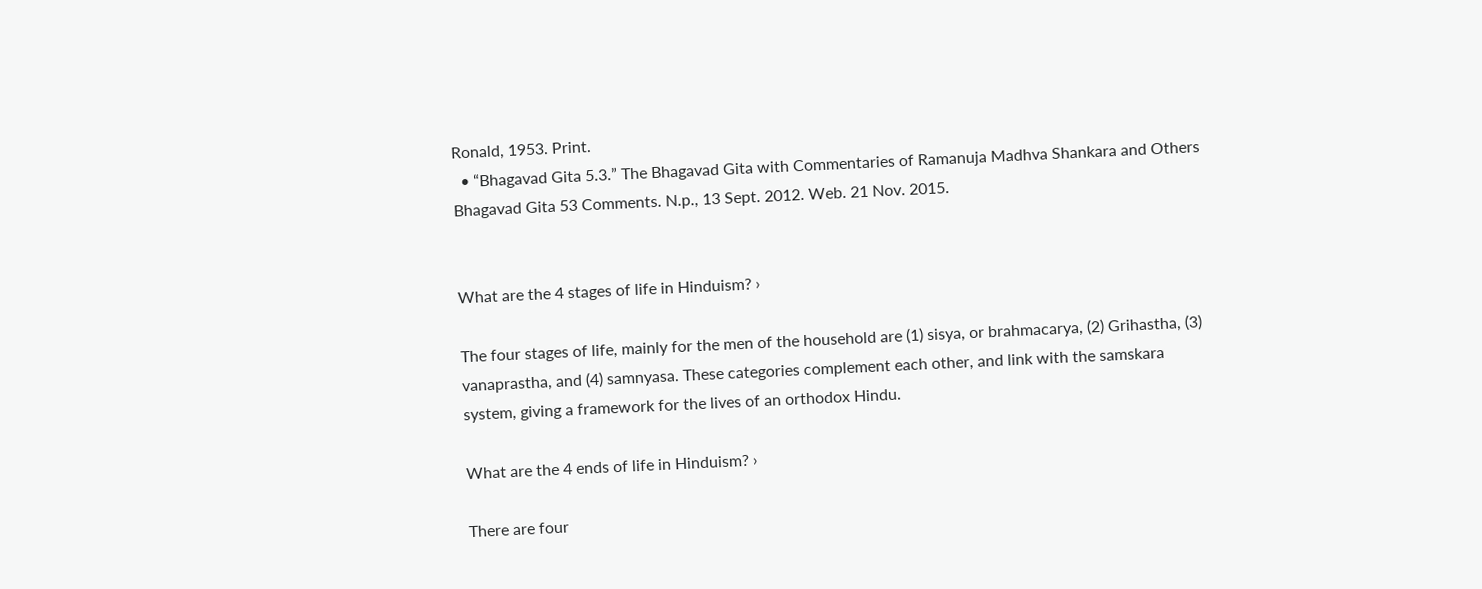Ronald, 1953. Print.
  • “Bhagavad Gita 5.3.” The Bhagavad Gita with Commentaries of Ramanuja Madhva Shankara and Others Bhagavad Gita 53 Comments. N.p., 13 Sept. 2012. Web. 21 Nov. 2015.


What are the 4 stages of life in Hinduism? ›

The four stages of life, mainly for the men of the household are (1) sisya, or brahmacarya, (2) Grihastha, (3) vanaprastha, and (4) samnyasa. These categories complement each other, and link with the samskara system, giving a framework for the lives of an orthodox Hindu.

What are the 4 ends of life in Hinduism? ›

There are four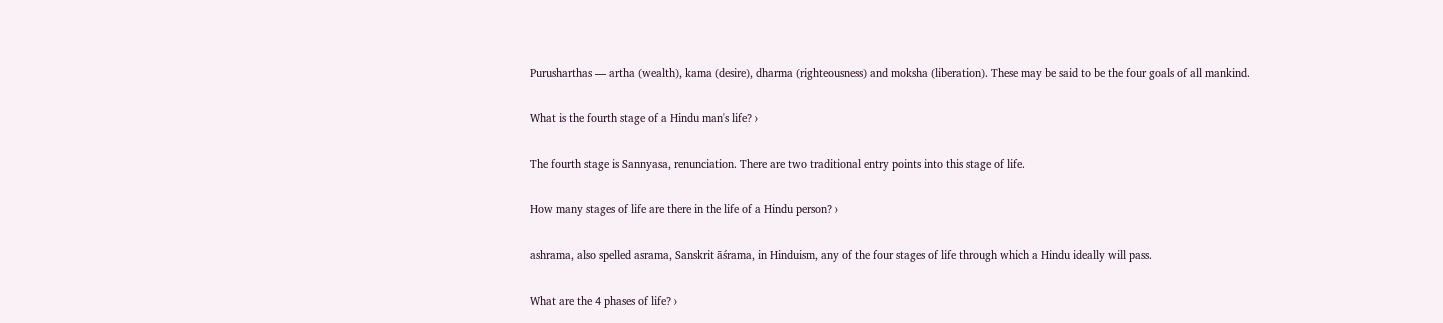Purusharthas — artha (wealth), kama (desire), dharma (righteousness) and moksha (liberation). These may be said to be the four goals of all mankind.

What is the fourth stage of a Hindu man's life? ›

The fourth stage is Sannyasa, renunciation. There are two traditional entry points into this stage of life.

How many stages of life are there in the life of a Hindu person? ›

ashrama, also spelled asrama, Sanskrit āśrama, in Hinduism, any of the four stages of life through which a Hindu ideally will pass.

What are the 4 phases of life? ›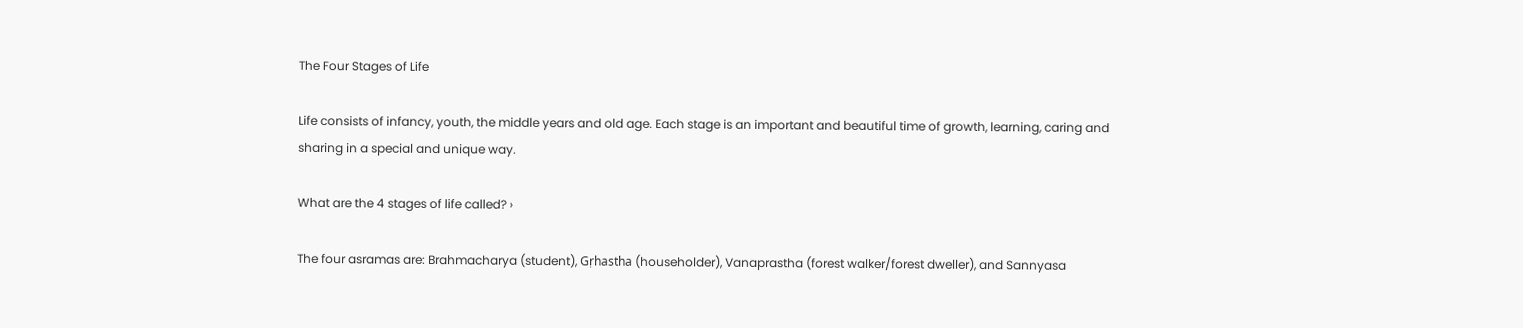The Four Stages of Life

Life consists of infancy, youth, the middle years and old age. Each stage is an important and beautiful time of growth, learning, caring and sharing in a special and unique way.

What are the 4 stages of life called? ›

The four asramas are: Brahmacharya (student), Gṛhastha (householder), Vanaprastha (forest walker/forest dweller), and Sannyasa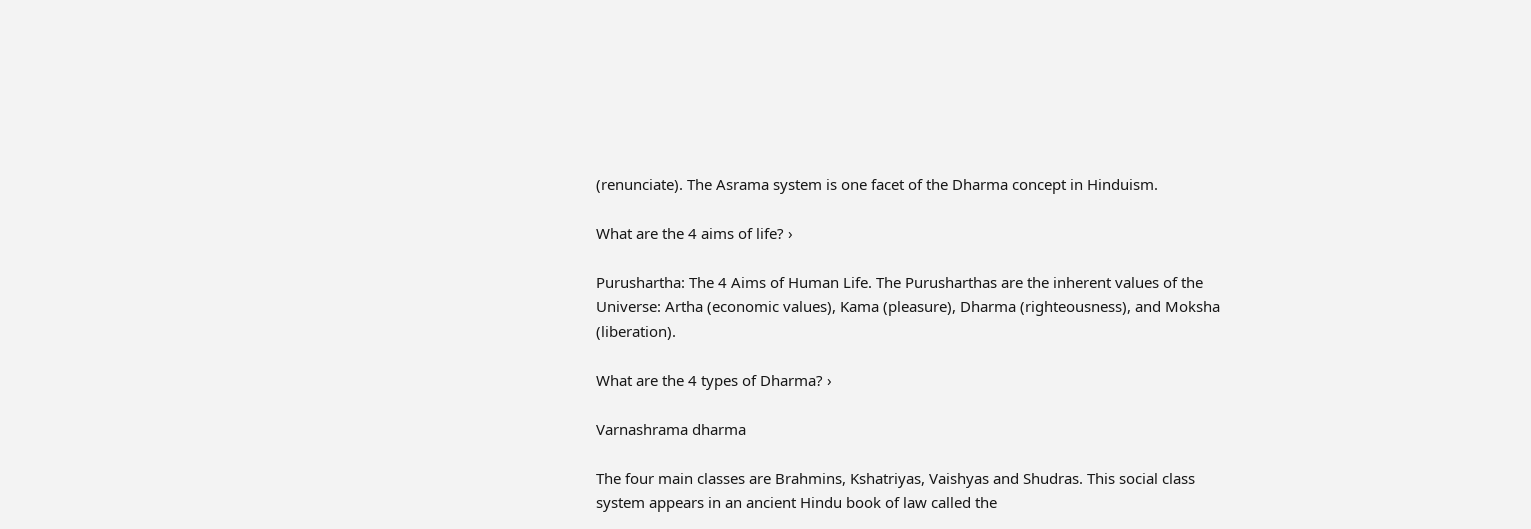(renunciate). The Asrama system is one facet of the Dharma concept in Hinduism.

What are the 4 aims of life? ›

Purushartha: The 4 Aims of Human Life. The Purusharthas are the inherent values of the Universe: Artha (economic values), Kama (pleasure), Dharma (righteousness), and Moksha (liberation).

What are the 4 types of Dharma? ›

Varnashrama dharma

The four main classes are Brahmins, Kshatriyas, Vaishyas and Shudras. This social class system appears in an ancient Hindu book of law called the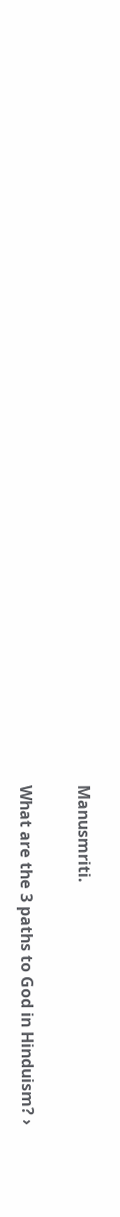Manusmriti.

What are the 3 paths to God in Hinduism? ›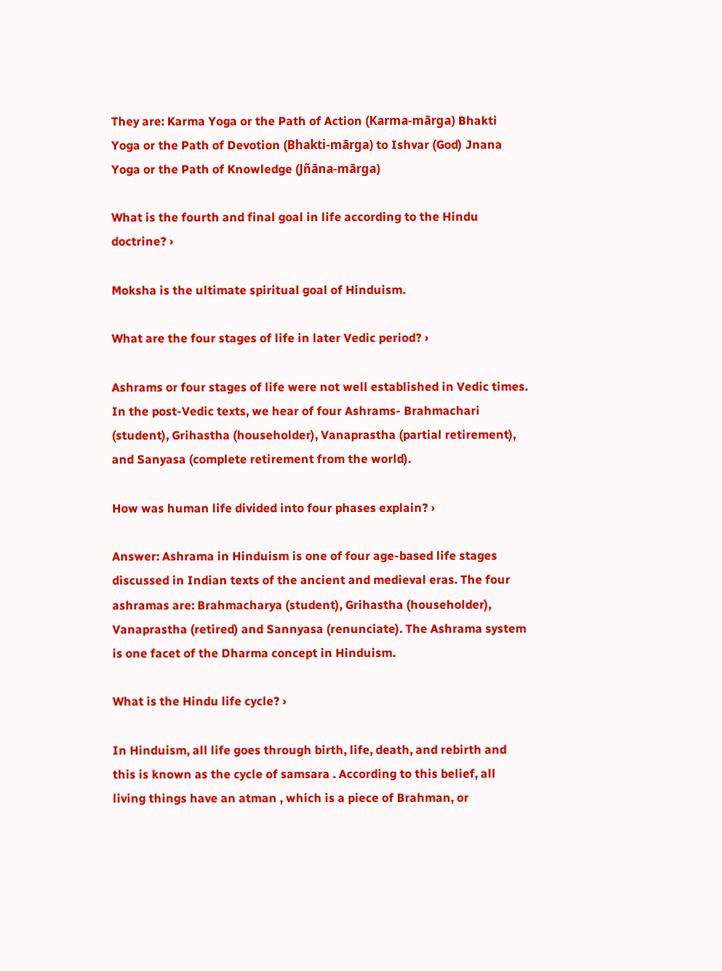They are: Karma Yoga or the Path of Action (Karma-mārga) Bhakti Yoga or the Path of Devotion (Bhakti-mārga) to Ishvar (God) Jnana Yoga or the Path of Knowledge (Jñāna-mārga)

What is the fourth and final goal in life according to the Hindu doctrine? ›

Moksha is the ultimate spiritual goal of Hinduism.

What are the four stages of life in later Vedic period? ›

Ashrams or four stages of life were not well established in Vedic times. In the post-Vedic texts, we hear of four Ashrams- Brahmachari (student), Grihastha (householder), Vanaprastha (partial retirement), and Sanyasa (complete retirement from the world).

How was human life divided into four phases explain? ›

Answer: Ashrama in Hinduism is one of four age-based life stages discussed in Indian texts of the ancient and medieval eras. The four ashramas are: Brahmacharya (student), Grihastha (householder), Vanaprastha (retired) and Sannyasa (renunciate). The Ashrama system is one facet of the Dharma concept in Hinduism.

What is the Hindu life cycle? ›

In Hinduism, all life goes through birth, life, death, and rebirth and this is known as the cycle of samsara . According to this belief, all living things have an atman , which is a piece of Brahman, or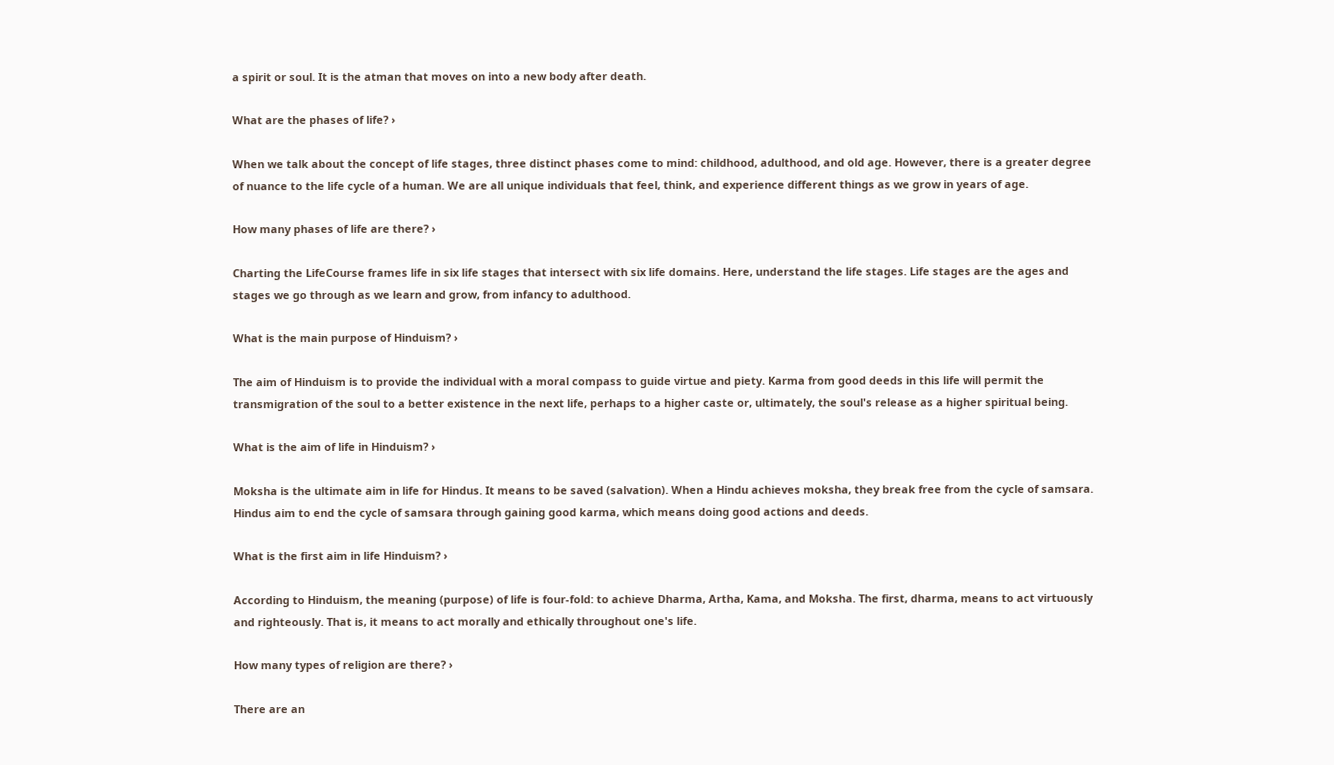a spirit or soul. It is the atman that moves on into a new body after death.

What are the phases of life? ›

When we talk about the concept of life stages, three distinct phases come to mind: childhood, adulthood, and old age. However, there is a greater degree of nuance to the life cycle of a human. We are all unique individuals that feel, think, and experience different things as we grow in years of age.

How many phases of life are there? ›

Charting the LifeCourse frames life in six life stages that intersect with six life domains. Here, understand the life stages. Life stages are the ages and stages we go through as we learn and grow, from infancy to adulthood.

What is the main purpose of Hinduism? ›

The aim of Hinduism is to provide the individual with a moral compass to guide virtue and piety. Karma from good deeds in this life will permit the transmigration of the soul to a better existence in the next life, perhaps to a higher caste or, ultimately, the soul's release as a higher spiritual being.

What is the aim of life in Hinduism? ›

Moksha is the ultimate aim in life for Hindus. It means to be saved (salvation). When a Hindu achieves moksha, they break free from the cycle of samsara. Hindus aim to end the cycle of samsara through gaining good karma, which means doing good actions and deeds.

What is the first aim in life Hinduism? ›

According to Hinduism, the meaning (purpose) of life is four-fold: to achieve Dharma, Artha, Kama, and Moksha. The first, dharma, means to act virtuously and righteously. That is, it means to act morally and ethically throughout one's life.

How many types of religion are there? ›

There are an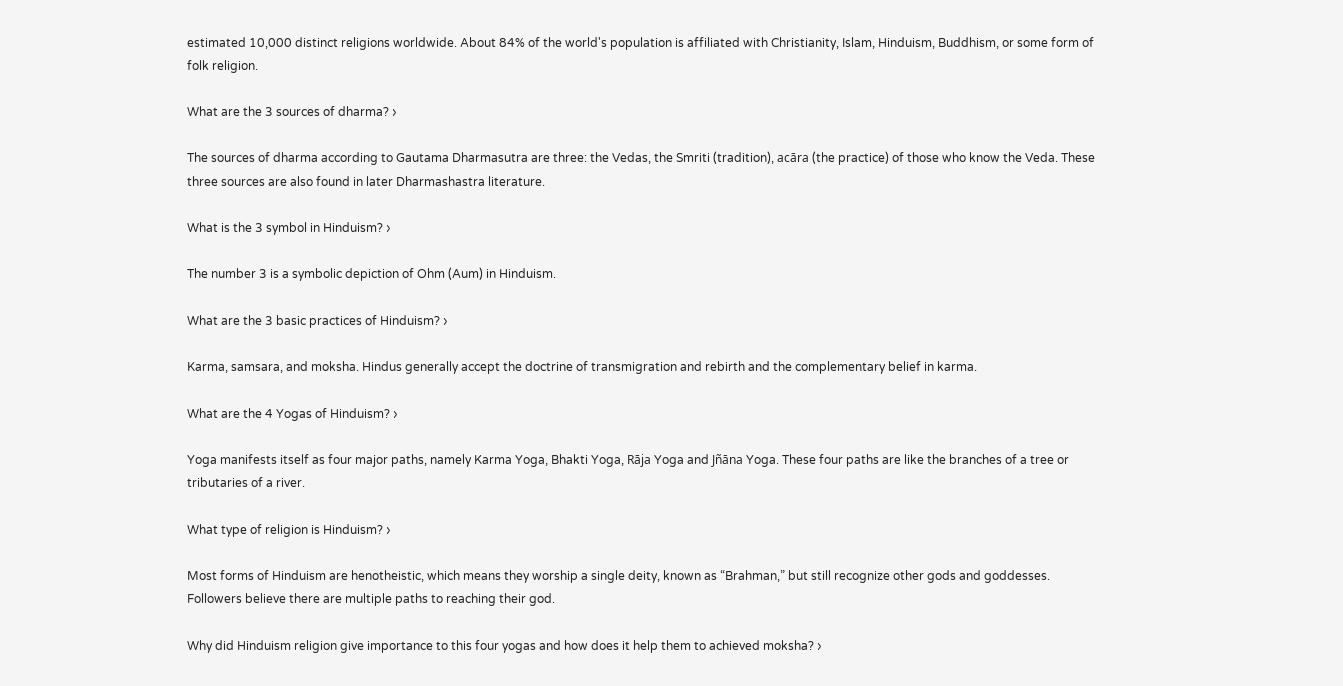estimated 10,000 distinct religions worldwide. About 84% of the world's population is affiliated with Christianity, Islam, Hinduism, Buddhism, or some form of folk religion.

What are the 3 sources of dharma? ›

The sources of dharma according to Gautama Dharmasutra are three: the Vedas, the Smriti (tradition), acāra (the practice) of those who know the Veda. These three sources are also found in later Dharmashastra literature.

What is the 3 symbol in Hinduism? ›

The number 3 is a symbolic depiction of Ohm (Aum) in Hinduism.

What are the 3 basic practices of Hinduism? ›

Karma, samsara, and moksha. Hindus generally accept the doctrine of transmigration and rebirth and the complementary belief in karma.

What are the 4 Yogas of Hinduism? ›

Yoga manifests itself as four major paths, namely Karma Yoga, Bhakti Yoga, Rāja Yoga and Jñāna Yoga. These four paths are like the branches of a tree or tributaries of a river.

What type of religion is Hinduism? ›

Most forms of Hinduism are henotheistic, which means they worship a single deity, known as “Brahman,” but still recognize other gods and goddesses. Followers believe there are multiple paths to reaching their god.

Why did Hinduism religion give importance to this four yogas and how does it help them to achieved moksha? ›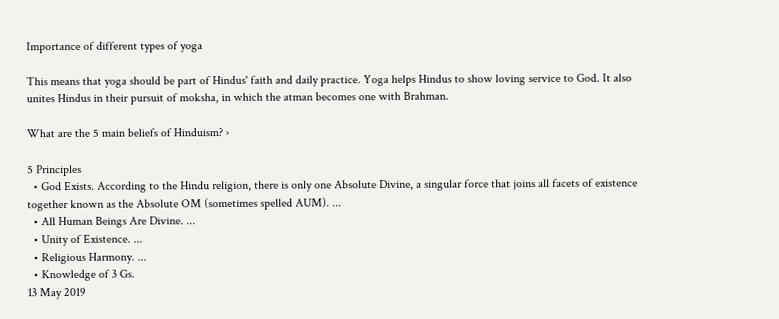Importance of different types of yoga

This means that yoga should be part of Hindus' faith and daily practice. Yoga helps Hindus to show loving service to God. It also unites Hindus in their pursuit of moksha, in which the atman becomes one with Brahman.

What are the 5 main beliefs of Hinduism? ›

5 Principles
  • God Exists. According to the Hindu religion, there is only one Absolute Divine, a singular force that joins all facets of existence together known as the Absolute OM (sometimes spelled AUM). ...
  • All Human Beings Are Divine. ...
  • Unity of Existence. ...
  • Religious Harmony. ...
  • Knowledge of 3 Gs.
13 May 2019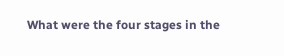What were the four stages in the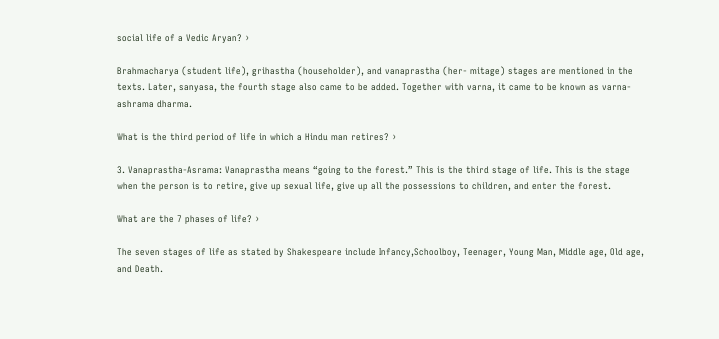social life of a Vedic Aryan? ›

Brahmacharya (student life), grihastha (householder), and vanaprastha (her- mitage) stages are mentioned in the texts. Later, sanyasa, the fourth stage also came to be added. Together with varna, it came to be known as varna-ashrama dharma.

What is the third period of life in which a Hindu man retires? ›

3. Vanaprastha-Asrama: Vanaprastha means “going to the forest.” This is the third stage of life. This is the stage when the person is to retire, give up sexual life, give up all the possessions to children, and enter the forest.

What are the 7 phases of life? ›

The seven stages of life as stated by Shakespeare include Infancy,Schoolboy, Teenager, Young Man, Middle age, Old age, and Death.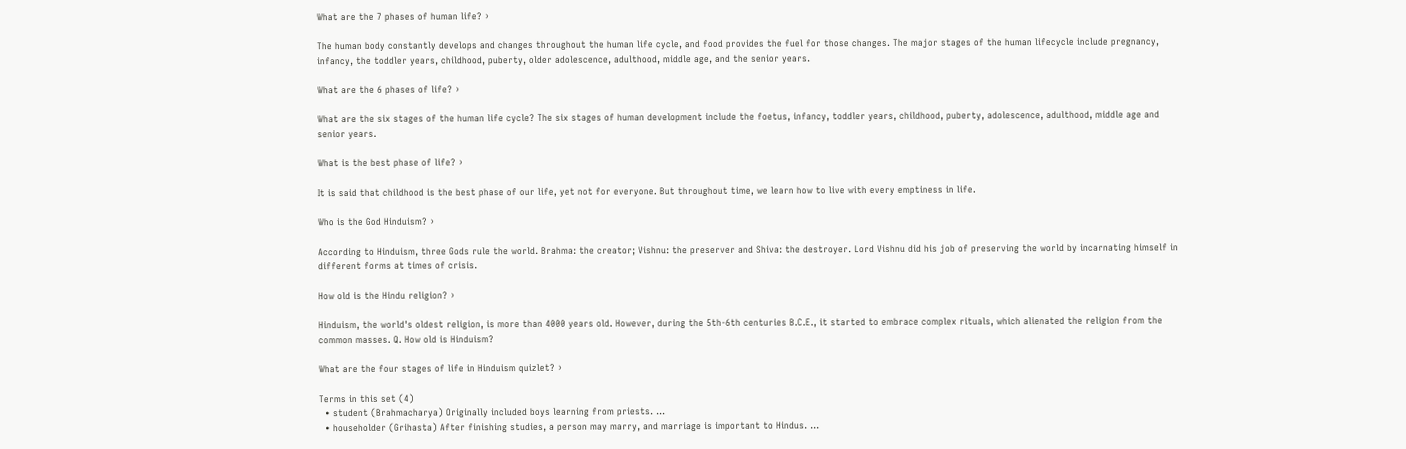What are the 7 phases of human life? ›

The human body constantly develops and changes throughout the human life cycle, and food provides the fuel for those changes. The major stages of the human lifecycle include pregnancy, infancy, the toddler years, childhood, puberty, older adolescence, adulthood, middle age, and the senior years.

What are the 6 phases of life? ›

What are the six stages of the human life cycle? The six stages of human development include the foetus, infancy, toddler years, childhood, puberty, adolescence, adulthood, middle age and senior years.

What is the best phase of life? ›

It is said that childhood is the best phase of our life, yet not for everyone. But throughout time, we learn how to live with every emptiness in life.

Who is the God Hinduism? ›

According to Hinduism, three Gods rule the world. Brahma: the creator; Vishnu: the preserver and Shiva: the destroyer. Lord Vishnu did his job of preserving the world by incarnating himself in different forms at times of crisis.

How old is the Hindu religion? ›

Hinduism, the world's oldest religion, is more than 4000 years old. However, during the 5th-6th centuries B.C.E., it started to embrace complex rituals, which alienated the religion from the common masses. Q. How old is Hinduism?

What are the four stages of life in Hinduism quizlet? ›

Terms in this set (4)
  • student (Brahmacharya) Originally included boys learning from priests. ...
  • householder (Grihasta) After finishing studies, a person may marry, and marriage is important to Hindus. ...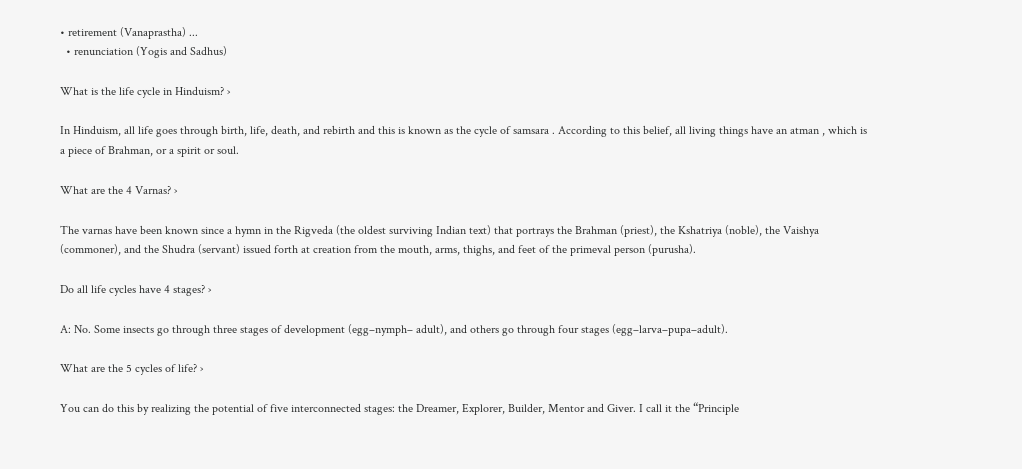• retirement (Vanaprastha) ...
  • renunciation (Yogis and Sadhus)

What is the life cycle in Hinduism? ›

In Hinduism, all life goes through birth, life, death, and rebirth and this is known as the cycle of samsara . According to this belief, all living things have an atman , which is a piece of Brahman, or a spirit or soul.

What are the 4 Varnas? ›

The varnas have been known since a hymn in the Rigveda (the oldest surviving Indian text) that portrays the Brahman (priest), the Kshatriya (noble), the Vaishya (commoner), and the Shudra (servant) issued forth at creation from the mouth, arms, thighs, and feet of the primeval person (purusha).

Do all life cycles have 4 stages? ›

A: No. Some insects go through three stages of development (egg–nymph– adult), and others go through four stages (egg–larva–pupa–adult).

What are the 5 cycles of life? ›

You can do this by realizing the potential of five interconnected stages: the Dreamer, Explorer, Builder, Mentor and Giver. I call it the “Principle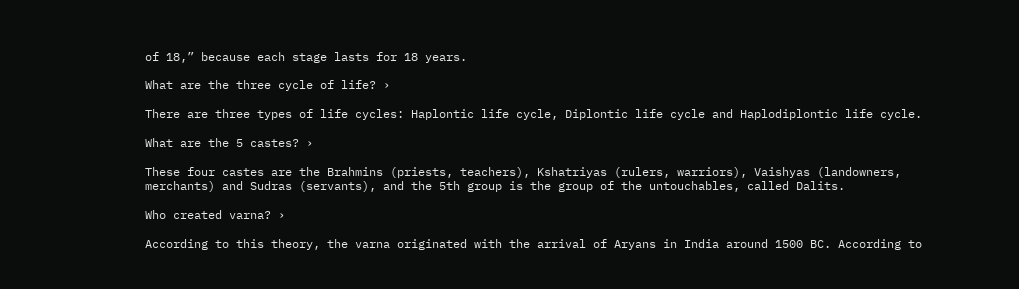of 18,” because each stage lasts for 18 years.

What are the three cycle of life? ›

There are three types of life cycles: Haplontic life cycle, Diplontic life cycle and Haplodiplontic life cycle.

What are the 5 castes? ›

These four castes are the Brahmins (priests, teachers), Kshatriyas (rulers, warriors), Vaishyas (landowners, merchants) and Sudras (servants), and the 5th group is the group of the untouchables, called Dalits.

Who created varna? ›

According to this theory, the varna originated with the arrival of Aryans in India around 1500 BC. According to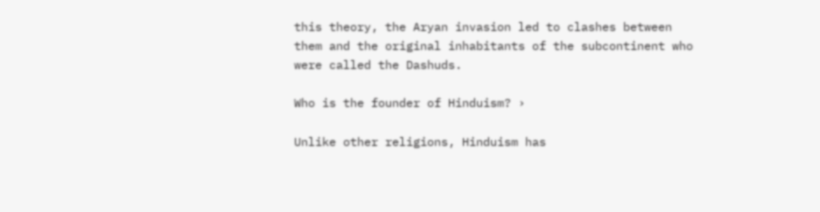this theory, the Aryan invasion led to clashes between them and the original inhabitants of the subcontinent who were called the Dashuds.

Who is the founder of Hinduism? ›

Unlike other religions, Hinduism has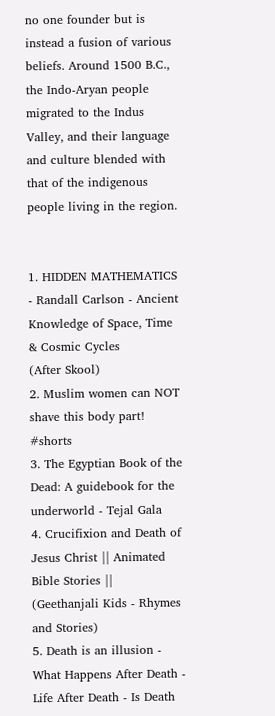no one founder but is instead a fusion of various beliefs. Around 1500 B.C., the Indo-Aryan people migrated to the Indus Valley, and their language and culture blended with that of the indigenous people living in the region.


1. HIDDEN MATHEMATICS - Randall Carlson - Ancient Knowledge of Space, Time & Cosmic Cycles
(After Skool)
2. Muslim women can NOT shave this body part! #shorts
3. The Egyptian Book of the Dead: A guidebook for the underworld - Tejal Gala
4. Crucifixion and Death of Jesus Christ || Animated Bible Stories ||
(Geethanjali Kids - Rhymes and Stories)
5. Death is an illusion - What Happens After Death - Life After Death - Is Death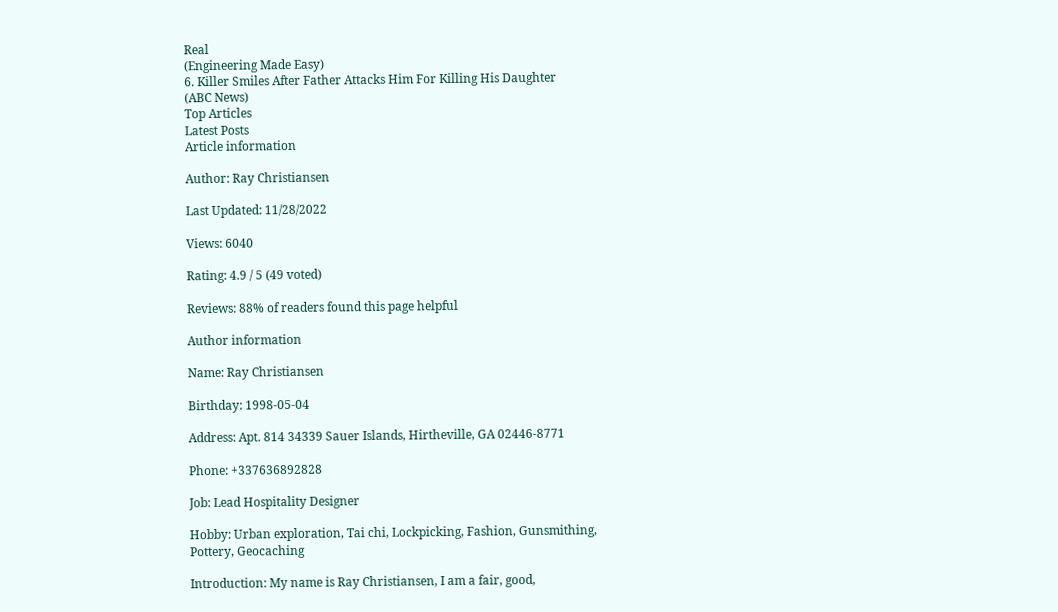Real
(Engineering Made Easy)
6. Killer Smiles After Father Attacks Him For Killing His Daughter
(ABC News)
Top Articles
Latest Posts
Article information

Author: Ray Christiansen

Last Updated: 11/28/2022

Views: 6040

Rating: 4.9 / 5 (49 voted)

Reviews: 88% of readers found this page helpful

Author information

Name: Ray Christiansen

Birthday: 1998-05-04

Address: Apt. 814 34339 Sauer Islands, Hirtheville, GA 02446-8771

Phone: +337636892828

Job: Lead Hospitality Designer

Hobby: Urban exploration, Tai chi, Lockpicking, Fashion, Gunsmithing, Pottery, Geocaching

Introduction: My name is Ray Christiansen, I am a fair, good,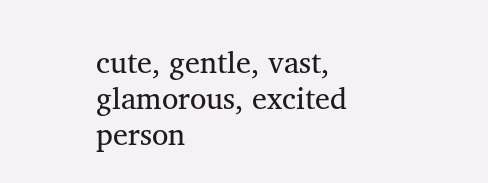cute, gentle, vast, glamorous, excited person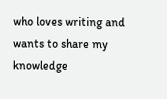who loves writing and wants to share my knowledge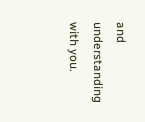and understanding with you.